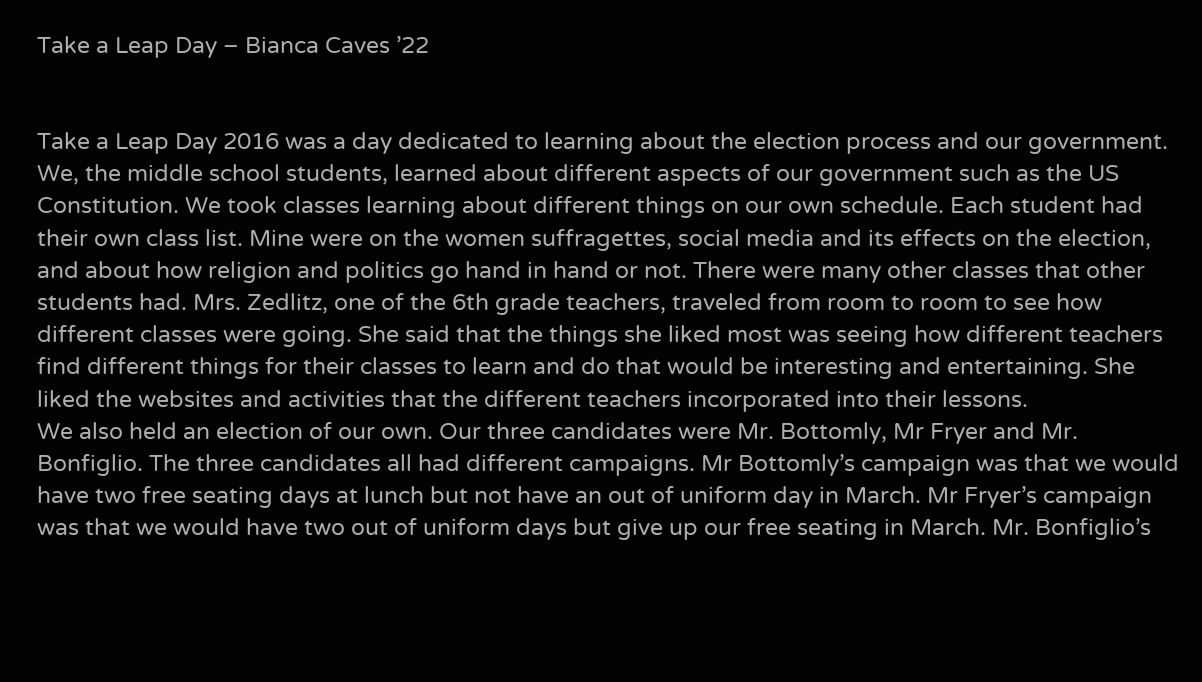Take a Leap Day – Bianca Caves ’22


Take a Leap Day 2016 was a day dedicated to learning about the election process and our government. We, the middle school students, learned about different aspects of our government such as the US Constitution. We took classes learning about different things on our own schedule. Each student had their own class list. Mine were on the women suffragettes, social media and its effects on the election, and about how religion and politics go hand in hand or not. There were many other classes that other students had. Mrs. Zedlitz, one of the 6th grade teachers, traveled from room to room to see how different classes were going. She said that the things she liked most was seeing how different teachers find different things for their classes to learn and do that would be interesting and entertaining. She liked the websites and activities that the different teachers incorporated into their lessons.
We also held an election of our own. Our three candidates were Mr. Bottomly, Mr Fryer and Mr. Bonfiglio. The three candidates all had different campaigns. Mr Bottomly’s campaign was that we would have two free seating days at lunch but not have an out of uniform day in March. Mr Fryer’s campaign was that we would have two out of uniform days but give up our free seating in March. Mr. Bonfiglio’s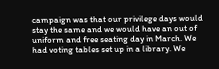campaign was that our privilege days would stay the same and we would have an out of uniform and free seating day in March. We had voting tables set up in a library. We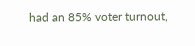had an 85% voter turnout,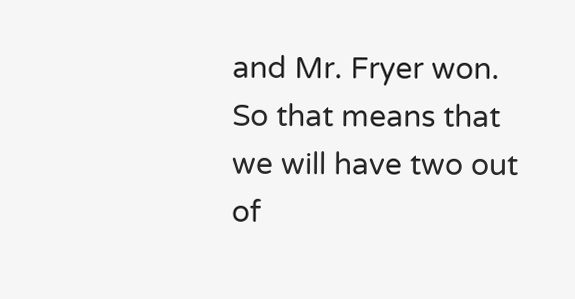and Mr. Fryer won. So that means that we will have two out of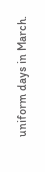uniform days in March.